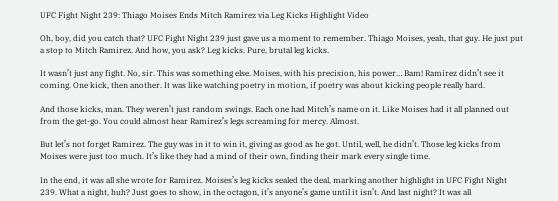UFC Fight Night 239: Thiago Moises Ends Mitch Ramirez via Leg Kicks Highlight Video

Oh, boy, did you catch that? UFC Fight Night 239 just gave us a moment to remember. Thiago Moises, yeah, that guy. He just put a stop to Mitch Ramirez. And how, you ask? Leg kicks. Pure, brutal leg kicks.

It wasn’t just any fight. No, sir. This was something else. Moises, with his precision, his power… Bam! Ramirez didn’t see it coming. One kick, then another. It was like watching poetry in motion, if poetry was about kicking people really hard.

And those kicks, man. They weren’t just random swings. Each one had Mitch’s name on it. Like Moises had it all planned out from the get-go. You could almost hear Ramirez’s legs screaming for mercy. Almost.

But let’s not forget Ramirez. The guy was in it to win it, giving as good as he got. Until, well, he didn’t. Those leg kicks from Moises were just too much. It’s like they had a mind of their own, finding their mark every single time.

In the end, it was all she wrote for Ramirez. Moises’s leg kicks sealed the deal, marking another highlight in UFC Fight Night 239. What a night, huh? Just goes to show, in the octagon, it’s anyone’s game until it isn’t. And last night? It was all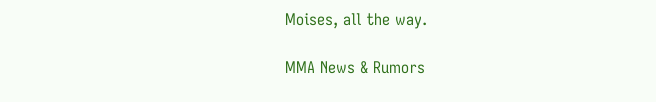Moises, all the way.

MMA News & Rumors